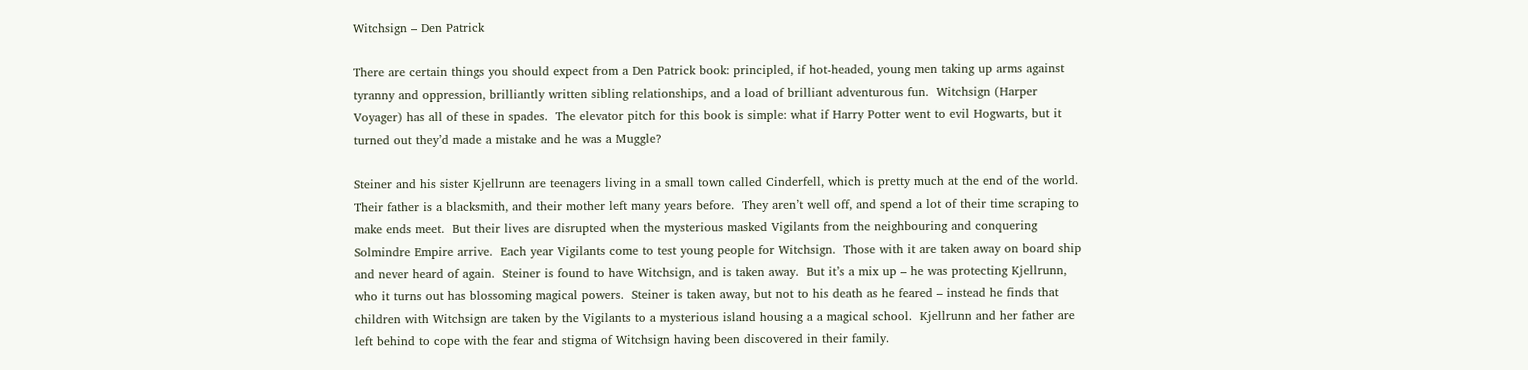Witchsign – Den Patrick

There are certain things you should expect from a Den Patrick book: principled, if hot-headed, young men taking up arms against tyranny and oppression, brilliantly written sibling relationships, and a load of brilliant adventurous fun.  Witchsign (Harper Voyager) has all of these in spades.  The elevator pitch for this book is simple: what if Harry Potter went to evil Hogwarts, but it turned out they’d made a mistake and he was a Muggle?

Steiner and his sister Kjellrunn are teenagers living in a small town called Cinderfell, which is pretty much at the end of the world.  Their father is a blacksmith, and their mother left many years before.  They aren’t well off, and spend a lot of their time scraping to make ends meet.  But their lives are disrupted when the mysterious masked Vigilants from the neighbouring and conquering Solmindre Empire arrive.  Each year Vigilants come to test young people for Witchsign.  Those with it are taken away on board ship and never heard of again.  Steiner is found to have Witchsign, and is taken away.  But it’s a mix up – he was protecting Kjellrunn, who it turns out has blossoming magical powers.  Steiner is taken away, but not to his death as he feared – instead he finds that children with Witchsign are taken by the Vigilants to a mysterious island housing a a magical school.  Kjellrunn and her father are left behind to cope with the fear and stigma of Witchsign having been discovered in their family.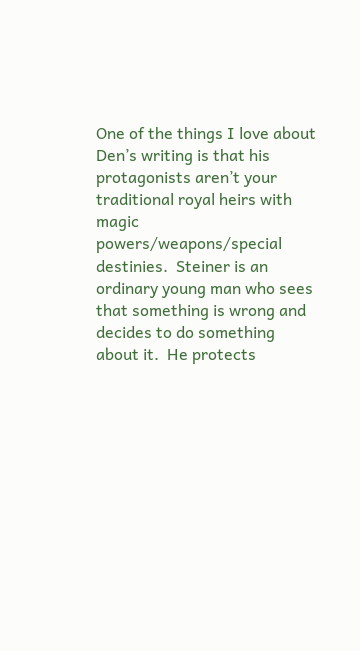One of the things I love about Den’s writing is that his protagonists aren’t your traditional royal heirs with magic powers/weapons/special destinies.  Steiner is an ordinary young man who sees that something is wrong and decides to do something about it.  He protects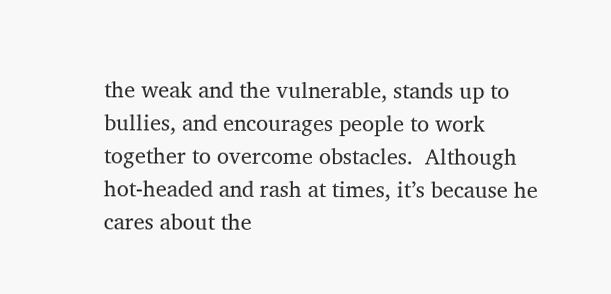the weak and the vulnerable, stands up to bullies, and encourages people to work together to overcome obstacles.  Although hot-headed and rash at times, it’s because he cares about the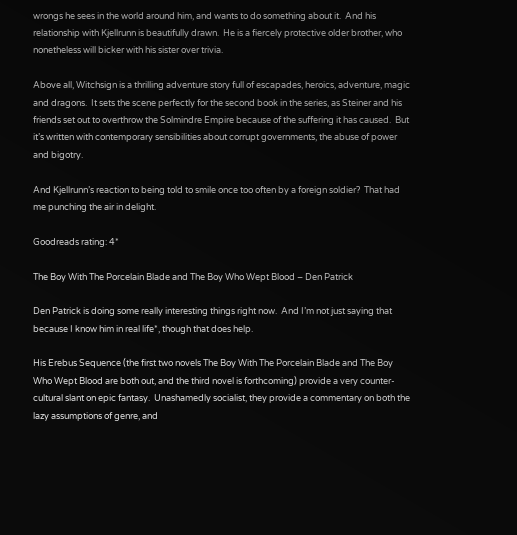wrongs he sees in the world around him, and wants to do something about it.  And his relationship with Kjellrunn is beautifully drawn.  He is a fiercely protective older brother, who nonetheless will bicker with his sister over trivia.

Above all, Witchsign is a thrilling adventure story full of escapades, heroics, adventure, magic and dragons.  It sets the scene perfectly for the second book in the series, as Steiner and his friends set out to overthrow the Solmindre Empire because of the suffering it has caused.  But it’s written with contemporary sensibilities about corrupt governments, the abuse of power and bigotry.

And Kjellrunn’s reaction to being told to smile once too often by a foreign soldier?  That had me punching the air in delight.

Goodreads rating: 4*

The Boy With The Porcelain Blade and The Boy Who Wept Blood – Den Patrick

Den Patrick is doing some really interesting things right now.  And I’m not just saying that because I know him in real life*, though that does help.

His Erebus Sequence (the first two novels The Boy With The Porcelain Blade and The Boy Who Wept Blood are both out, and the third novel is forthcoming) provide a very counter-cultural slant on epic fantasy.  Unashamedly socialist, they provide a commentary on both the lazy assumptions of genre, and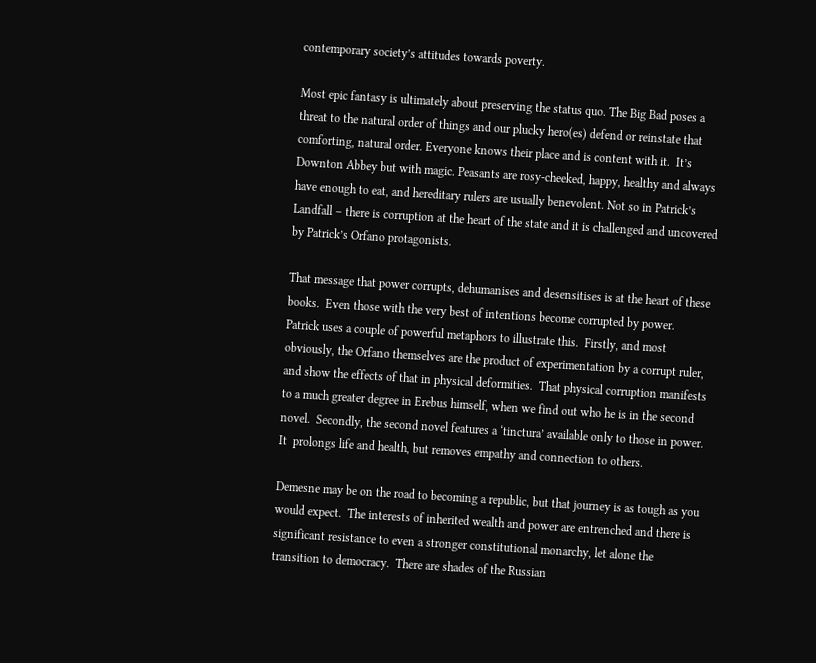contemporary society’s attitudes towards poverty.

Most epic fantasy is ultimately about preserving the status quo. The Big Bad poses a threat to the natural order of things and our plucky hero(es) defend or reinstate that comforting, natural order. Everyone knows their place and is content with it.  It’s Downton Abbey but with magic. Peasants are rosy-cheeked, happy, healthy and always have enough to eat, and hereditary rulers are usually benevolent. Not so in Patrick’s Landfall – there is corruption at the heart of the state and it is challenged and uncovered by Patrick’s Orfano protagonists.

That message that power corrupts, dehumanises and desensitises is at the heart of these books.  Even those with the very best of intentions become corrupted by power.  Patrick uses a couple of powerful metaphors to illustrate this.  Firstly, and most obviously, the Orfano themselves are the product of experimentation by a corrupt ruler, and show the effects of that in physical deformities.  That physical corruption manifests to a much greater degree in Erebus himself, when we find out who he is in the second novel.  Secondly, the second novel features a ‘tinctura’ available only to those in power.  It  prolongs life and health, but removes empathy and connection to others.

Demesne may be on the road to becoming a republic, but that journey is as tough as you would expect.  The interests of inherited wealth and power are entrenched and there is significant resistance to even a stronger constitutional monarchy, let alone the transition to democracy.  There are shades of the Russian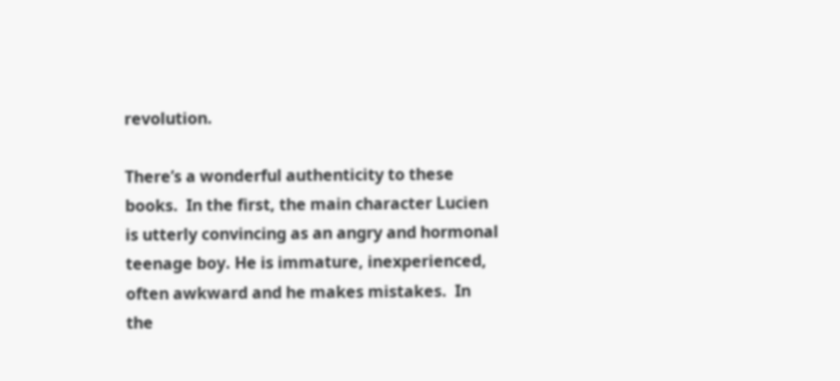revolution.

There’s a wonderful authenticity to these books.  In the first, the main character Lucien is utterly convincing as an angry and hormonal teenage boy. He is immature, inexperienced, often awkward and he makes mistakes.  In the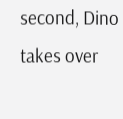second, Dino takes over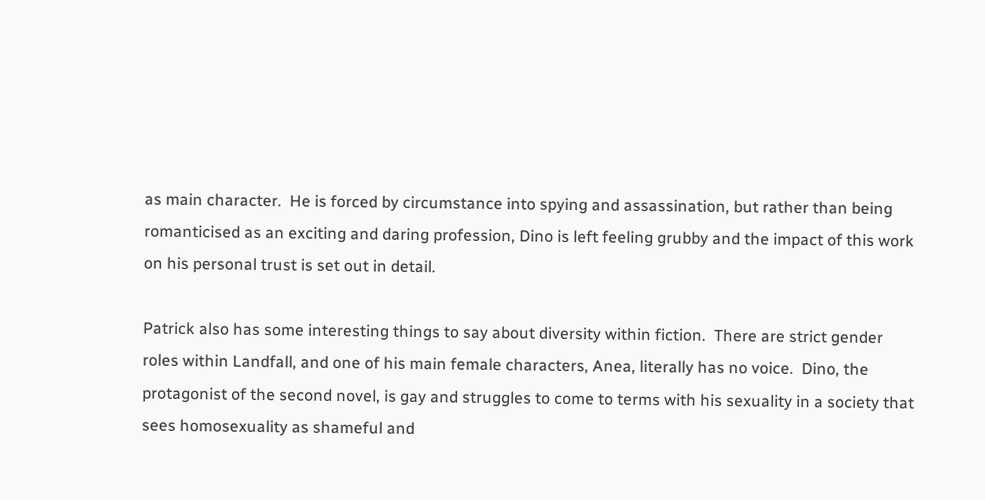as main character.  He is forced by circumstance into spying and assassination, but rather than being romanticised as an exciting and daring profession, Dino is left feeling grubby and the impact of this work on his personal trust is set out in detail.

Patrick also has some interesting things to say about diversity within fiction.  There are strict gender roles within Landfall, and one of his main female characters, Anea, literally has no voice.  Dino, the protagonist of the second novel, is gay and struggles to come to terms with his sexuality in a society that sees homosexuality as shameful and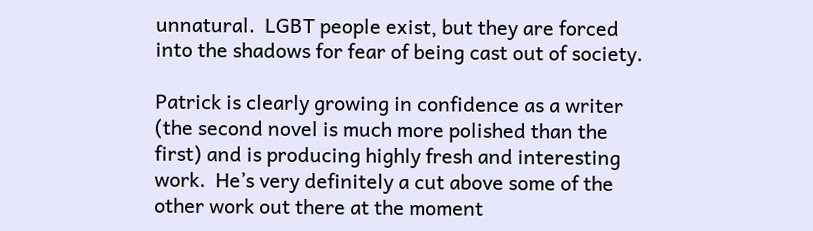unnatural.  LGBT people exist, but they are forced into the shadows for fear of being cast out of society.

Patrick is clearly growing in confidence as a writer (the second novel is much more polished than the first) and is producing highly fresh and interesting work.  He’s very definitely a cut above some of the other work out there at the moment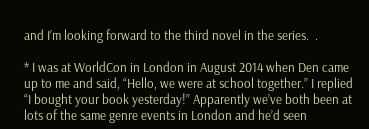and I’m looking forward to the third novel in the series.  .

* I was at WorldCon in London in August 2014 when Den came up to me and said, “Hello, we were at school together.” I replied “I bought your book yesterday!” Apparently we’ve both been at lots of the same genre events in London and he’d seen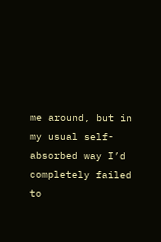me around, but in my usual self-absorbed way I’d completely failed to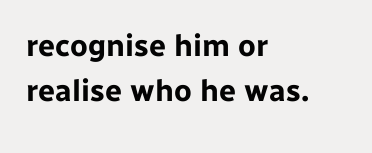recognise him or realise who he was.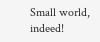Small world, indeed!